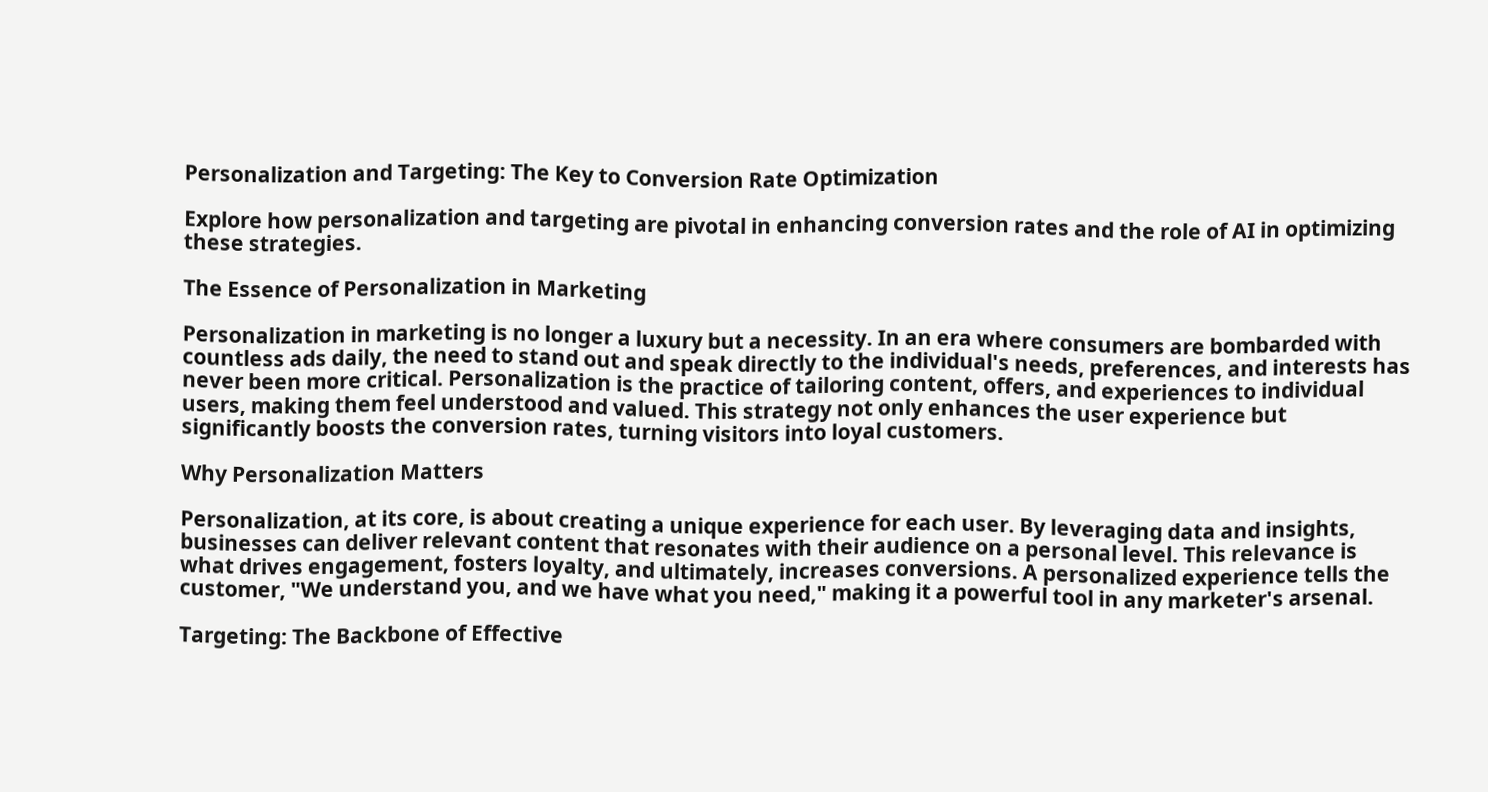Personalization and Targeting: The Key to Conversion Rate Optimization

Explore how personalization and targeting are pivotal in enhancing conversion rates and the role of AI in optimizing these strategies.

The Essence of Personalization in Marketing

Personalization in marketing is no longer a luxury but a necessity. In an era where consumers are bombarded with countless ads daily, the need to stand out and speak directly to the individual's needs, preferences, and interests has never been more critical. Personalization is the practice of tailoring content, offers, and experiences to individual users, making them feel understood and valued. This strategy not only enhances the user experience but significantly boosts the conversion rates, turning visitors into loyal customers.

Why Personalization Matters

Personalization, at its core, is about creating a unique experience for each user. By leveraging data and insights, businesses can deliver relevant content that resonates with their audience on a personal level. This relevance is what drives engagement, fosters loyalty, and ultimately, increases conversions. A personalized experience tells the customer, "We understand you, and we have what you need," making it a powerful tool in any marketer's arsenal.

Targeting: The Backbone of Effective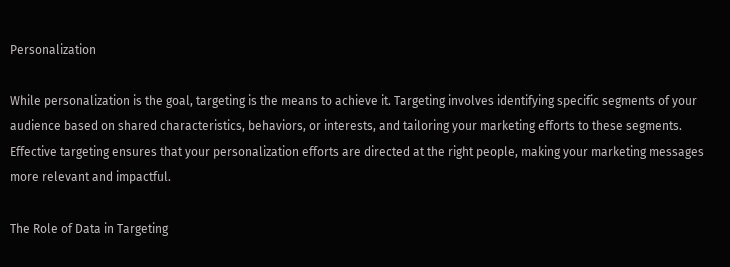Personalization

While personalization is the goal, targeting is the means to achieve it. Targeting involves identifying specific segments of your audience based on shared characteristics, behaviors, or interests, and tailoring your marketing efforts to these segments. Effective targeting ensures that your personalization efforts are directed at the right people, making your marketing messages more relevant and impactful.

The Role of Data in Targeting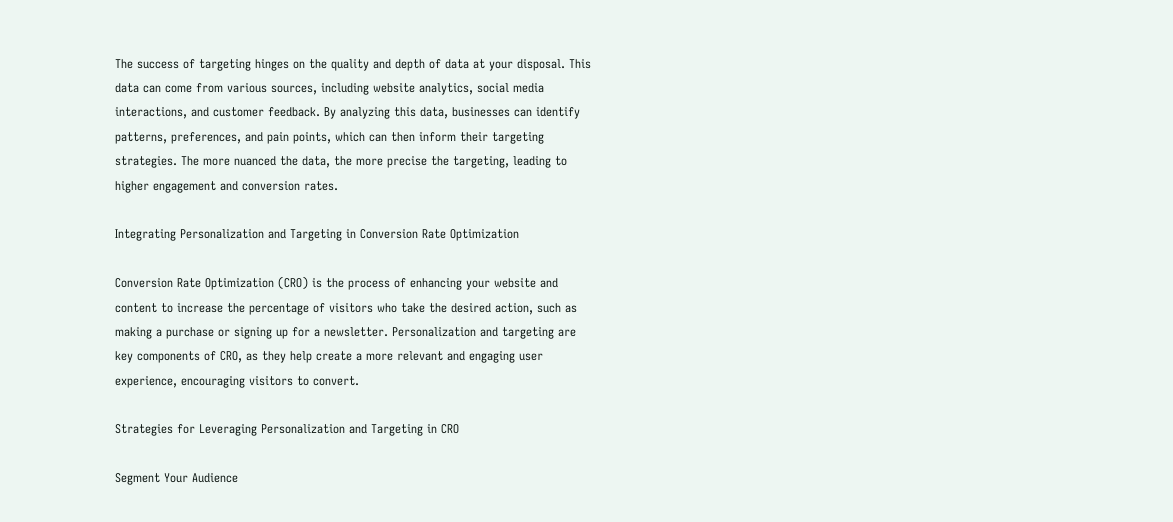The success of targeting hinges on the quality and depth of data at your disposal. This data can come from various sources, including website analytics, social media interactions, and customer feedback. By analyzing this data, businesses can identify patterns, preferences, and pain points, which can then inform their targeting strategies. The more nuanced the data, the more precise the targeting, leading to higher engagement and conversion rates.

Integrating Personalization and Targeting in Conversion Rate Optimization

Conversion Rate Optimization (CRO) is the process of enhancing your website and content to increase the percentage of visitors who take the desired action, such as making a purchase or signing up for a newsletter. Personalization and targeting are key components of CRO, as they help create a more relevant and engaging user experience, encouraging visitors to convert.

Strategies for Leveraging Personalization and Targeting in CRO

Segment Your Audience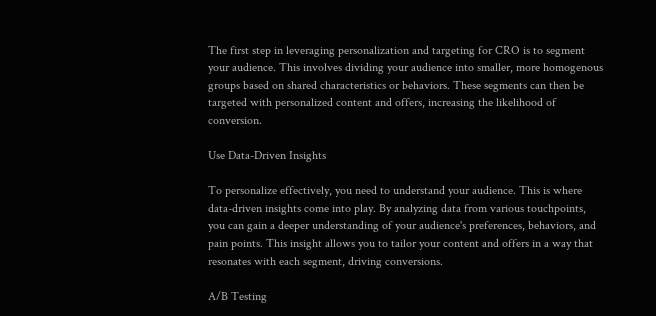The first step in leveraging personalization and targeting for CRO is to segment your audience. This involves dividing your audience into smaller, more homogenous groups based on shared characteristics or behaviors. These segments can then be targeted with personalized content and offers, increasing the likelihood of conversion.

Use Data-Driven Insights

To personalize effectively, you need to understand your audience. This is where data-driven insights come into play. By analyzing data from various touchpoints, you can gain a deeper understanding of your audience's preferences, behaviors, and pain points. This insight allows you to tailor your content and offers in a way that resonates with each segment, driving conversions.

A/B Testing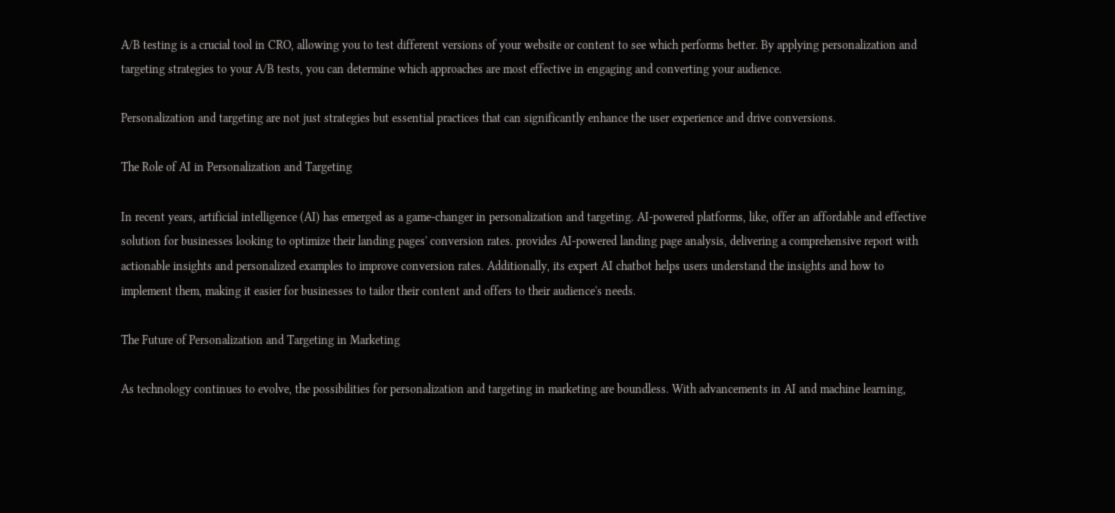A/B testing is a crucial tool in CRO, allowing you to test different versions of your website or content to see which performs better. By applying personalization and targeting strategies to your A/B tests, you can determine which approaches are most effective in engaging and converting your audience.

Personalization and targeting are not just strategies but essential practices that can significantly enhance the user experience and drive conversions.

The Role of AI in Personalization and Targeting

In recent years, artificial intelligence (AI) has emerged as a game-changer in personalization and targeting. AI-powered platforms, like, offer an affordable and effective solution for businesses looking to optimize their landing pages' conversion rates. provides AI-powered landing page analysis, delivering a comprehensive report with actionable insights and personalized examples to improve conversion rates. Additionally, its expert AI chatbot helps users understand the insights and how to implement them, making it easier for businesses to tailor their content and offers to their audience's needs.

The Future of Personalization and Targeting in Marketing

As technology continues to evolve, the possibilities for personalization and targeting in marketing are boundless. With advancements in AI and machine learning,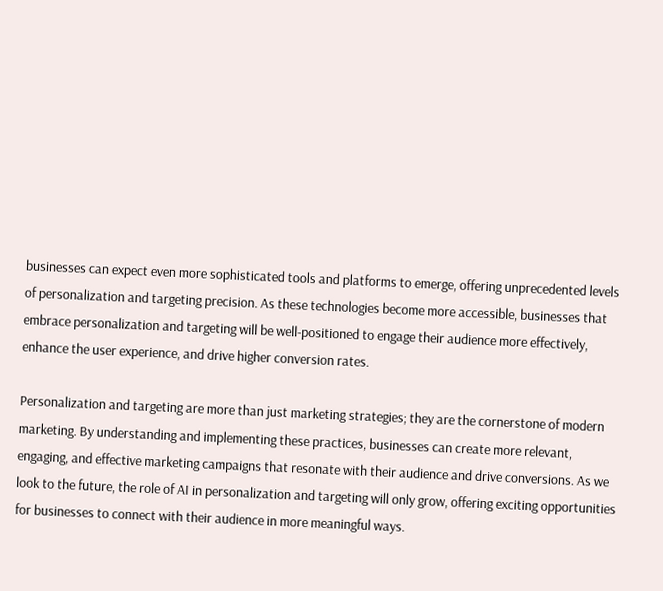businesses can expect even more sophisticated tools and platforms to emerge, offering unprecedented levels of personalization and targeting precision. As these technologies become more accessible, businesses that embrace personalization and targeting will be well-positioned to engage their audience more effectively, enhance the user experience, and drive higher conversion rates.

Personalization and targeting are more than just marketing strategies; they are the cornerstone of modern marketing. By understanding and implementing these practices, businesses can create more relevant, engaging, and effective marketing campaigns that resonate with their audience and drive conversions. As we look to the future, the role of AI in personalization and targeting will only grow, offering exciting opportunities for businesses to connect with their audience in more meaningful ways.